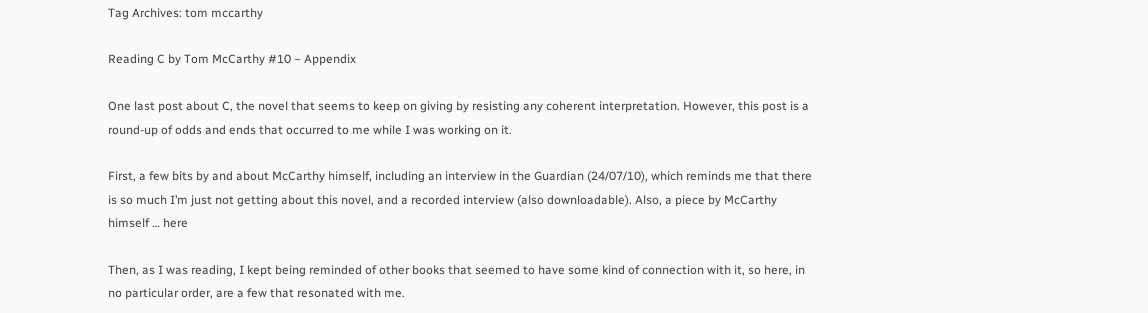Tag Archives: tom mccarthy

Reading C by Tom McCarthy #10 – Appendix

One last post about C, the novel that seems to keep on giving by resisting any coherent interpretation. However, this post is a round-up of odds and ends that occurred to me while I was working on it.

First, a few bits by and about McCarthy himself, including an interview in the Guardian (24/07/10), which reminds me that there is so much I’m just not getting about this novel, and a recorded interview (also downloadable). Also, a piece by McCarthy himself … here

Then, as I was reading, I kept being reminded of other books that seemed to have some kind of connection with it, so here, in no particular order, are a few that resonated with me.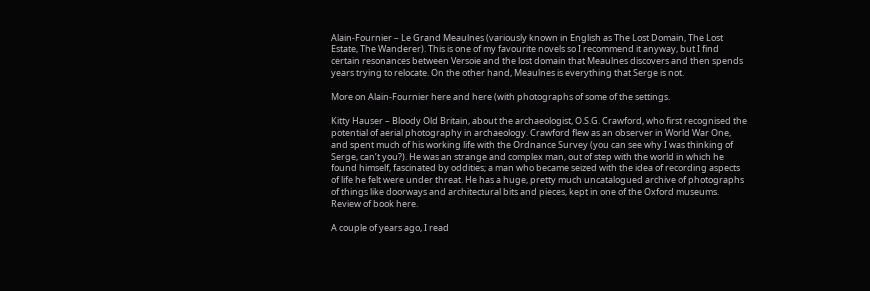Alain-Fournier – Le Grand Meaulnes (variously known in English as The Lost Domain, The Lost Estate, The Wanderer). This is one of my favourite novels so I recommend it anyway, but I find certain resonances between Versoie and the lost domain that Meaulnes discovers and then spends years trying to relocate. On the other hand, Meaulnes is everything that Serge is not.

More on Alain-Fournier here and here (with photographs of some of the settings.

Kitty Hauser – Bloody Old Britain, about the archaeologist, O.S.G. Crawford, who first recognised the potential of aerial photography in archaeology. Crawford flew as an observer in World War One, and spent much of his working life with the Ordnance Survey (you can see why I was thinking of Serge, can’t you?). He was an strange and complex man, out of step with the world in which he found himself, fascinated by oddities; a man who became seized with the idea of recording aspects of life he felt were under threat. He has a huge, pretty much uncatalogued archive of photographs of things like doorways and architectural bits and pieces, kept in one of the Oxford museums. Review of book here.

A couple of years ago, I read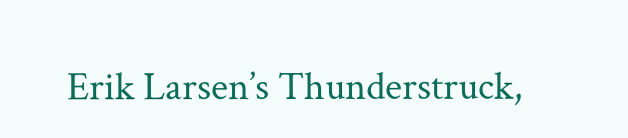Erik Larsen’s Thunderstruck,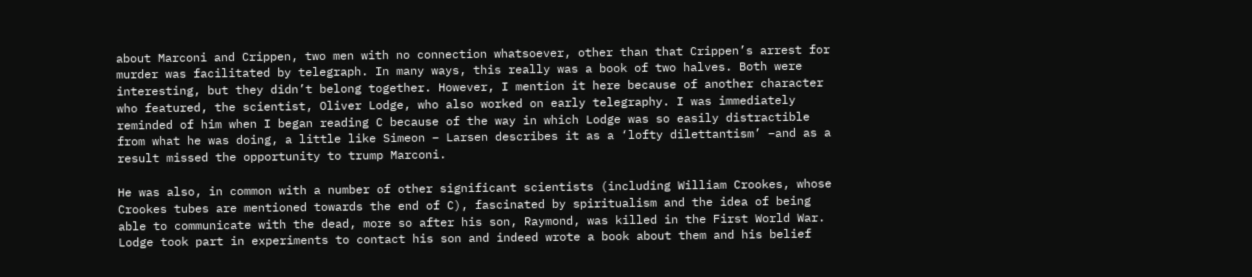about Marconi and Crippen, two men with no connection whatsoever, other than that Crippen’s arrest for murder was facilitated by telegraph. In many ways, this really was a book of two halves. Both were interesting, but they didn’t belong together. However, I mention it here because of another character who featured, the scientist, Oliver Lodge, who also worked on early telegraphy. I was immediately reminded of him when I began reading C because of the way in which Lodge was so easily distractible from what he was doing, a little like Simeon – Larsen describes it as a ‘lofty dilettantism’ –and as a result missed the opportunity to trump Marconi.

He was also, in common with a number of other significant scientists (including William Crookes, whose Crookes tubes are mentioned towards the end of C), fascinated by spiritualism and the idea of being able to communicate with the dead, more so after his son, Raymond, was killed in the First World War. Lodge took part in experiments to contact his son and indeed wrote a book about them and his belief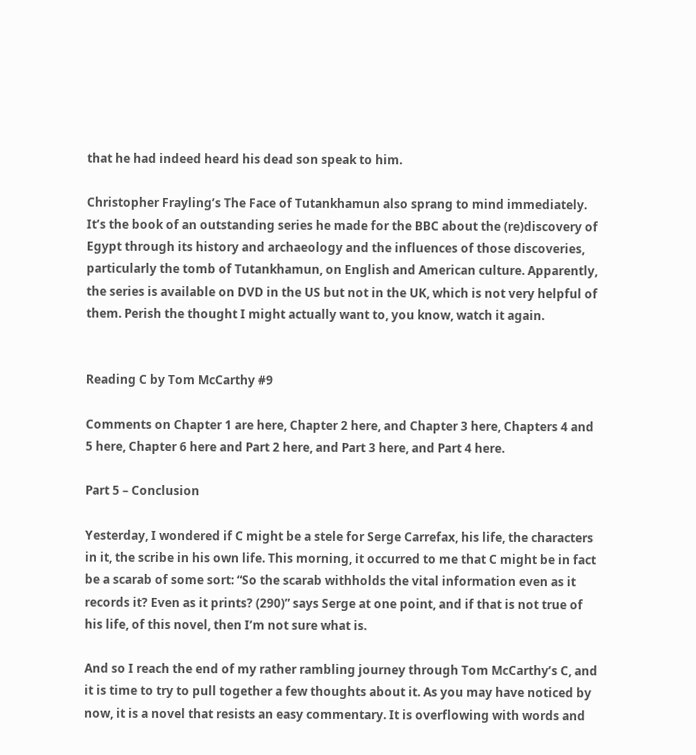that he had indeed heard his dead son speak to him.

Christopher Frayling’s The Face of Tutankhamun also sprang to mind immediately. It’s the book of an outstanding series he made for the BBC about the (re)discovery of Egypt through its history and archaeology and the influences of those discoveries, particularly the tomb of Tutankhamun, on English and American culture. Apparently, the series is available on DVD in the US but not in the UK, which is not very helpful of them. Perish the thought I might actually want to, you know, watch it again.


Reading C by Tom McCarthy #9

Comments on Chapter 1 are here, Chapter 2 here, and Chapter 3 here, Chapters 4 and 5 here, Chapter 6 here and Part 2 here, and Part 3 here, and Part 4 here.

Part 5 – Conclusion

Yesterday, I wondered if C might be a stele for Serge Carrefax, his life, the characters in it, the scribe in his own life. This morning, it occurred to me that C might be in fact be a scarab of some sort: “So the scarab withholds the vital information even as it records it? Even as it prints? (290)” says Serge at one point, and if that is not true of his life, of this novel, then I’m not sure what is.

And so I reach the end of my rather rambling journey through Tom McCarthy’s C, and it is time to try to pull together a few thoughts about it. As you may have noticed by now, it is a novel that resists an easy commentary. It is overflowing with words and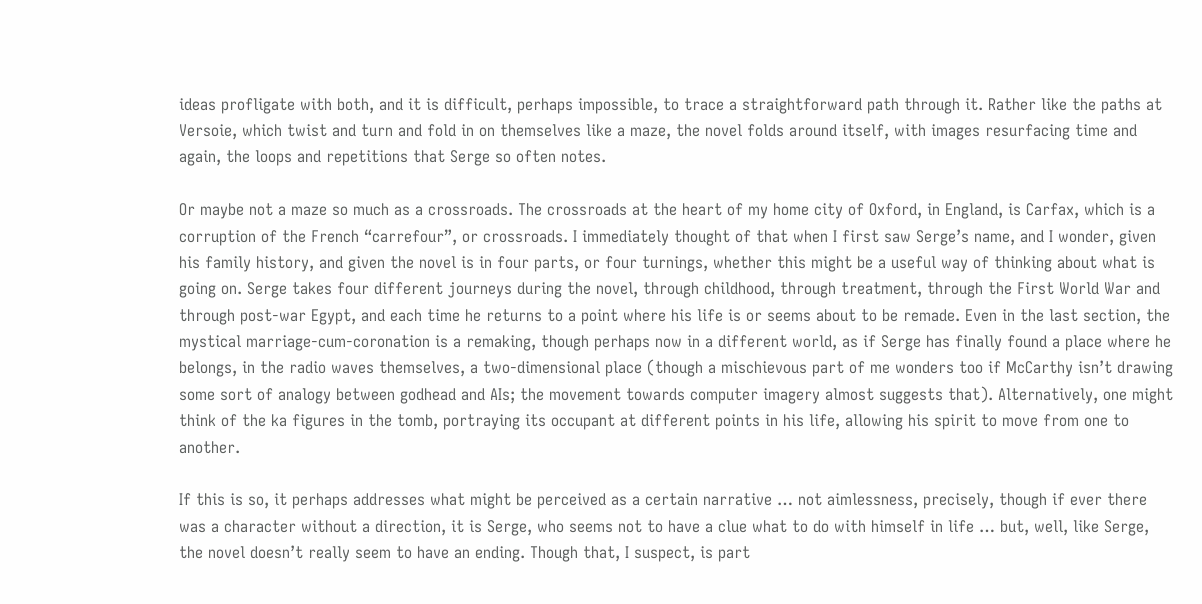ideas profligate with both, and it is difficult, perhaps impossible, to trace a straightforward path through it. Rather like the paths at Versoie, which twist and turn and fold in on themselves like a maze, the novel folds around itself, with images resurfacing time and again, the loops and repetitions that Serge so often notes.

Or maybe not a maze so much as a crossroads. The crossroads at the heart of my home city of Oxford, in England, is Carfax, which is a corruption of the French “carrefour”, or crossroads. I immediately thought of that when I first saw Serge’s name, and I wonder, given his family history, and given the novel is in four parts, or four turnings, whether this might be a useful way of thinking about what is going on. Serge takes four different journeys during the novel, through childhood, through treatment, through the First World War and through post-war Egypt, and each time he returns to a point where his life is or seems about to be remade. Even in the last section, the mystical marriage-cum-coronation is a remaking, though perhaps now in a different world, as if Serge has finally found a place where he belongs, in the radio waves themselves, a two-dimensional place (though a mischievous part of me wonders too if McCarthy isn’t drawing some sort of analogy between godhead and AIs; the movement towards computer imagery almost suggests that). Alternatively, one might think of the ka figures in the tomb, portraying its occupant at different points in his life, allowing his spirit to move from one to another.

If this is so, it perhaps addresses what might be perceived as a certain narrative … not aimlessness, precisely, though if ever there was a character without a direction, it is Serge, who seems not to have a clue what to do with himself in life … but, well, like Serge, the novel doesn’t really seem to have an ending. Though that, I suspect, is part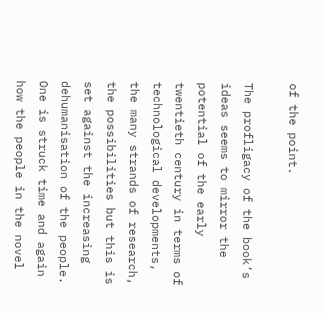of the point.

The profligacy of the book’s ideas seems to mirror the potential of the early twentieth century in terms of technological developments, the many strands of research, the possibilities but this is set against the increasing dehumanisation of the people. One is struck time and again how the people in the novel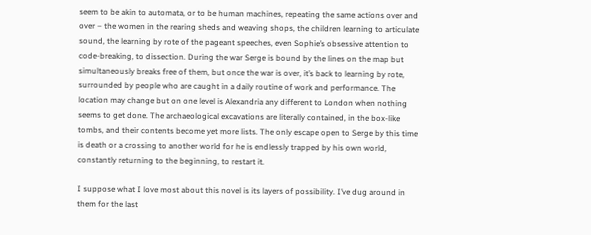seem to be akin to automata, or to be human machines, repeating the same actions over and over – the women in the rearing sheds and weaving shops, the children learning to articulate sound, the learning by rote of the pageant speeches, even Sophie’s obsessive attention to code-breaking, to dissection. During the war Serge is bound by the lines on the map but simultaneously breaks free of them, but once the war is over, it’s back to learning by rote, surrounded by people who are caught in a daily routine of work and performance. The location may change but on one level is Alexandria any different to London when nothing seems to get done. The archaeological excavations are literally contained, in the box-like tombs, and their contents become yet more lists. The only escape open to Serge by this time is death or a crossing to another world for he is endlessly trapped by his own world, constantly returning to the beginning, to restart it.

I suppose what I love most about this novel is its layers of possibility. I’ve dug around in them for the last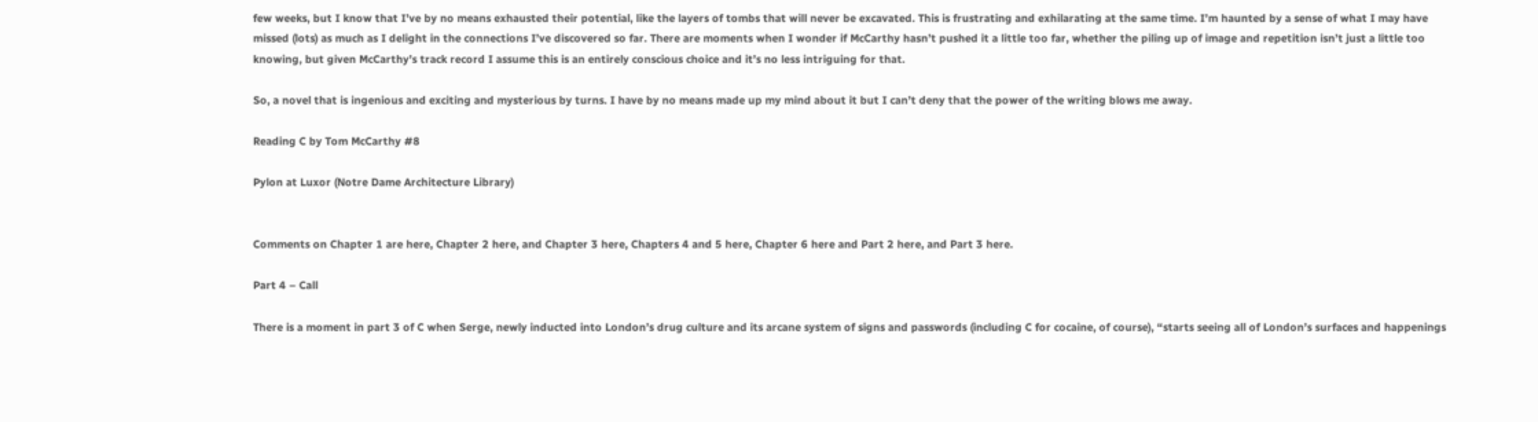few weeks, but I know that I’ve by no means exhausted their potential, like the layers of tombs that will never be excavated. This is frustrating and exhilarating at the same time. I’m haunted by a sense of what I may have missed (lots) as much as I delight in the connections I’ve discovered so far. There are moments when I wonder if McCarthy hasn’t pushed it a little too far, whether the piling up of image and repetition isn’t just a little too knowing, but given McCarthy’s track record I assume this is an entirely conscious choice and it’s no less intriguing for that.

So, a novel that is ingenious and exciting and mysterious by turns. I have by no means made up my mind about it but I can’t deny that the power of the writing blows me away.

Reading C by Tom McCarthy #8

Pylon at Luxor (Notre Dame Architecture Library)


Comments on Chapter 1 are here, Chapter 2 here, and Chapter 3 here, Chapters 4 and 5 here, Chapter 6 here and Part 2 here, and Part 3 here.

Part 4 – Call

There is a moment in part 3 of C when Serge, newly inducted into London’s drug culture and its arcane system of signs and passwords (including C for cocaine, of course), “starts seeing all of London’s surfaces and happenings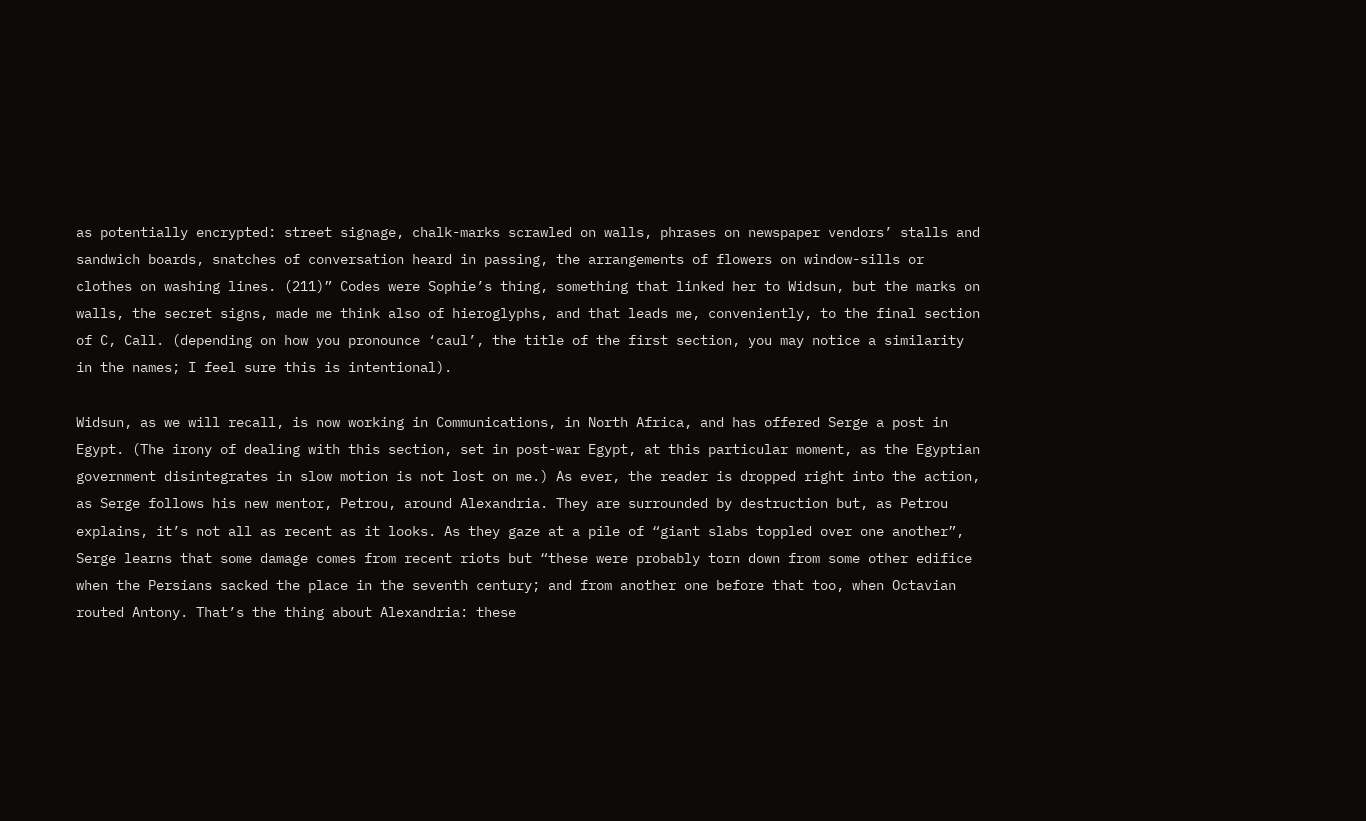as potentially encrypted: street signage, chalk-marks scrawled on walls, phrases on newspaper vendors’ stalls and sandwich boards, snatches of conversation heard in passing, the arrangements of flowers on window-sills or clothes on washing lines. (211)” Codes were Sophie’s thing, something that linked her to Widsun, but the marks on walls, the secret signs, made me think also of hieroglyphs, and that leads me, conveniently, to the final section of C, Call. (depending on how you pronounce ‘caul’, the title of the first section, you may notice a similarity in the names; I feel sure this is intentional).

Widsun, as we will recall, is now working in Communications, in North Africa, and has offered Serge a post in Egypt. (The irony of dealing with this section, set in post-war Egypt, at this particular moment, as the Egyptian government disintegrates in slow motion is not lost on me.) As ever, the reader is dropped right into the action, as Serge follows his new mentor, Petrou, around Alexandria. They are surrounded by destruction but, as Petrou explains, it’s not all as recent as it looks. As they gaze at a pile of “giant slabs toppled over one another”, Serge learns that some damage comes from recent riots but “these were probably torn down from some other edifice when the Persians sacked the place in the seventh century; and from another one before that too, when Octavian routed Antony. That’s the thing about Alexandria: these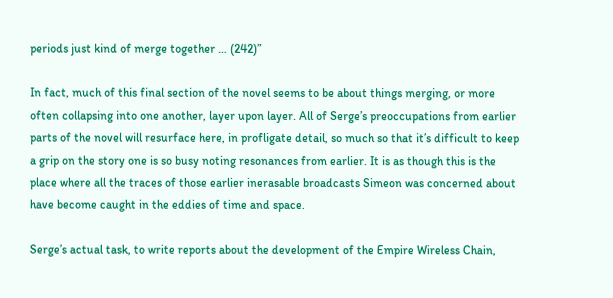periods just kind of merge together … (242)”

In fact, much of this final section of the novel seems to be about things merging, or more often collapsing into one another, layer upon layer. All of Serge’s preoccupations from earlier parts of the novel will resurface here, in profligate detail, so much so that it’s difficult to keep a grip on the story one is so busy noting resonances from earlier. It is as though this is the place where all the traces of those earlier inerasable broadcasts Simeon was concerned about have become caught in the eddies of time and space.

Serge’s actual task, to write reports about the development of the Empire Wireless Chain,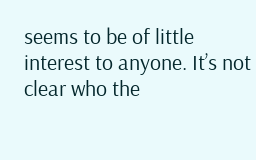seems to be of little interest to anyone. It’s not clear who the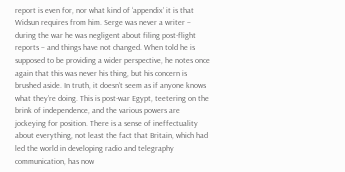report is even for, nor what kind of ‘appendix’ it is that Widsun requires from him. Serge was never a writer – during the war he was negligent about filing post-flight reports – and things have not changed. When told he is supposed to be providing a wider perspective, he notes once again that this was never his thing, but his concern is brushed aside. In truth, it doesn’t seem as if anyone knows what they’re doing. This is post-war Egypt, teetering on the brink of independence, and the various powers are jockeying for position. There is a sense of ineffectuality about everything, not least the fact that Britain, which had led the world in developing radio and telegraphy communication, has now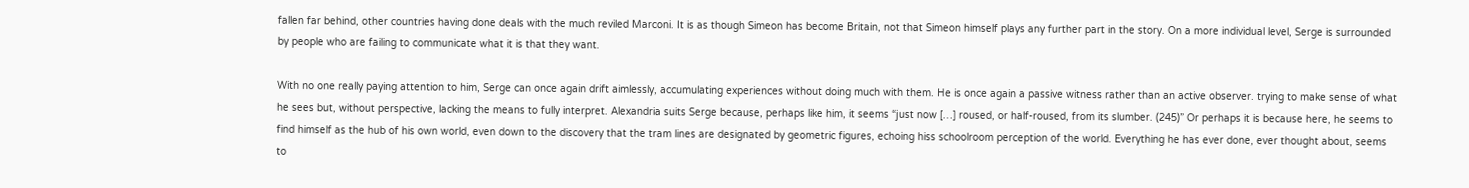fallen far behind, other countries having done deals with the much reviled Marconi. It is as though Simeon has become Britain, not that Simeon himself plays any further part in the story. On a more individual level, Serge is surrounded by people who are failing to communicate what it is that they want.

With no one really paying attention to him, Serge can once again drift aimlessly, accumulating experiences without doing much with them. He is once again a passive witness rather than an active observer. trying to make sense of what he sees but, without perspective, lacking the means to fully interpret. Alexandria suits Serge because, perhaps like him, it seems “just now […] roused, or half-roused, from its slumber. (245)” Or perhaps it is because here, he seems to find himself as the hub of his own world, even down to the discovery that the tram lines are designated by geometric figures, echoing hiss schoolroom perception of the world. Everything he has ever done, ever thought about, seems to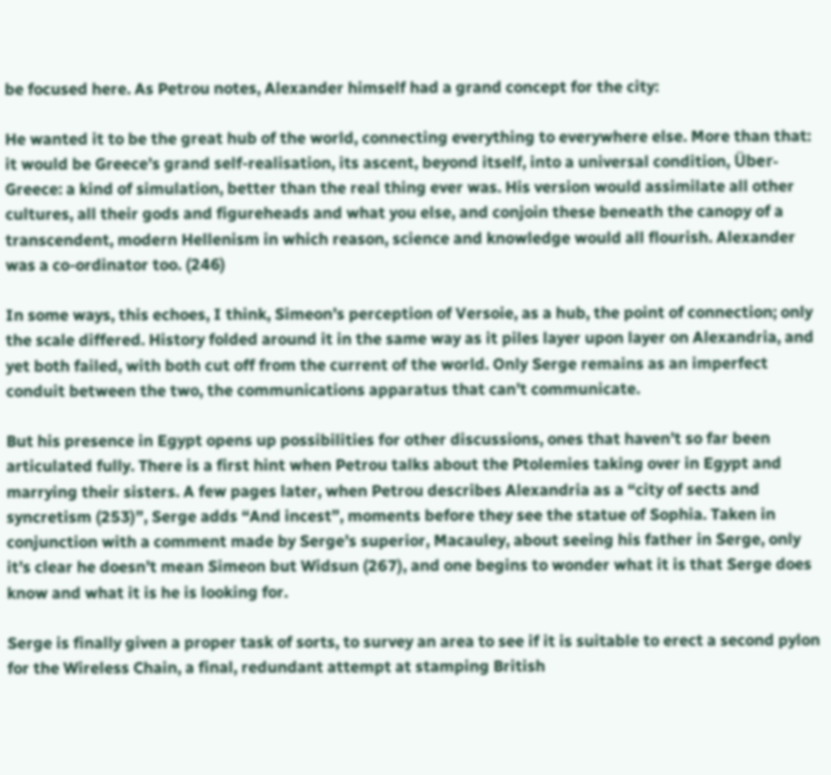be focused here. As Petrou notes, Alexander himself had a grand concept for the city:

He wanted it to be the great hub of the world, connecting everything to everywhere else. More than that: it would be Greece’s grand self-realisation, its ascent, beyond itself, into a universal condition, Über-Greece: a kind of simulation, better than the real thing ever was. His version would assimilate all other cultures, all their gods and figureheads and what you else, and conjoin these beneath the canopy of a transcendent, modern Hellenism in which reason, science and knowledge would all flourish. Alexander was a co-ordinator too. (246)

In some ways, this echoes, I think, Simeon’s perception of Versoie, as a hub, the point of connection; only the scale differed. History folded around it in the same way as it piles layer upon layer on Alexandria, and yet both failed, with both cut off from the current of the world. Only Serge remains as an imperfect conduit between the two, the communications apparatus that can’t communicate.

But his presence in Egypt opens up possibilities for other discussions, ones that haven’t so far been articulated fully. There is a first hint when Petrou talks about the Ptolemies taking over in Egypt and marrying their sisters. A few pages later, when Petrou describes Alexandria as a “city of sects and syncretism (253)”, Serge adds “And incest”, moments before they see the statue of Sophia. Taken in conjunction with a comment made by Serge’s superior, Macauley, about seeing his father in Serge, only it’s clear he doesn’t mean Simeon but Widsun (267), and one begins to wonder what it is that Serge does know and what it is he is looking for.

Serge is finally given a proper task of sorts, to survey an area to see if it is suitable to erect a second pylon for the Wireless Chain, a final, redundant attempt at stamping British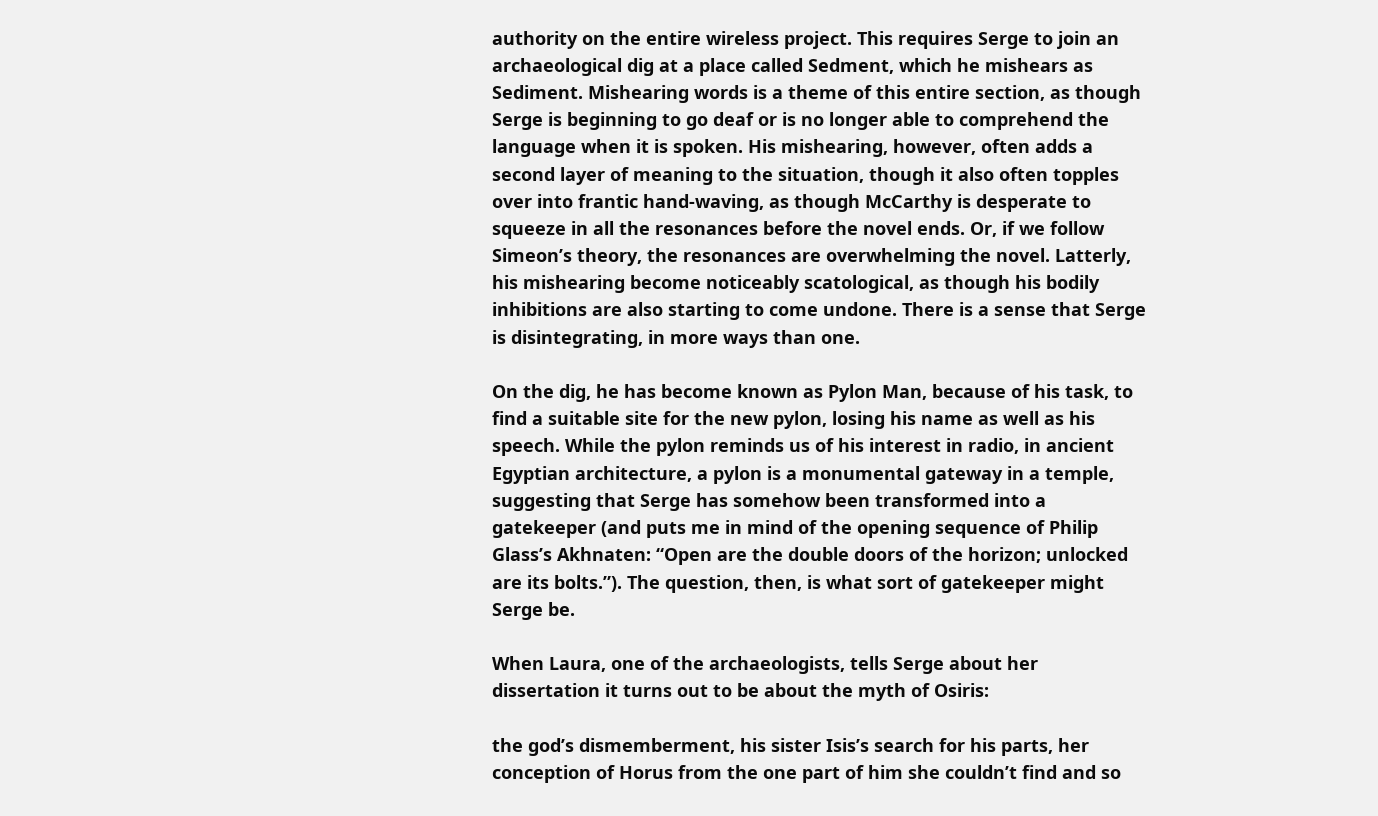authority on the entire wireless project. This requires Serge to join an archaeological dig at a place called Sedment, which he mishears as Sediment. Mishearing words is a theme of this entire section, as though Serge is beginning to go deaf or is no longer able to comprehend the language when it is spoken. His mishearing, however, often adds a second layer of meaning to the situation, though it also often topples over into frantic hand-waving, as though McCarthy is desperate to squeeze in all the resonances before the novel ends. Or, if we follow Simeon’s theory, the resonances are overwhelming the novel. Latterly, his mishearing become noticeably scatological, as though his bodily inhibitions are also starting to come undone. There is a sense that Serge is disintegrating, in more ways than one.

On the dig, he has become known as Pylon Man, because of his task, to find a suitable site for the new pylon, losing his name as well as his speech. While the pylon reminds us of his interest in radio, in ancient Egyptian architecture, a pylon is a monumental gateway in a temple, suggesting that Serge has somehow been transformed into a gatekeeper (and puts me in mind of the opening sequence of Philip Glass’s Akhnaten: “Open are the double doors of the horizon; unlocked are its bolts.”). The question, then, is what sort of gatekeeper might Serge be.

When Laura, one of the archaeologists, tells Serge about her dissertation it turns out to be about the myth of Osiris:

the god’s dismemberment, his sister Isis’s search for his parts, her conception of Horus from the one part of him she couldn’t find and so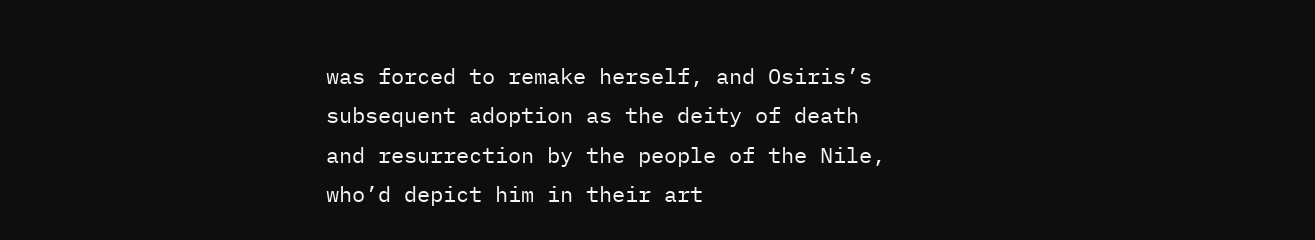was forced to remake herself, and Osiris’s subsequent adoption as the deity of death and resurrection by the people of the Nile, who’d depict him in their art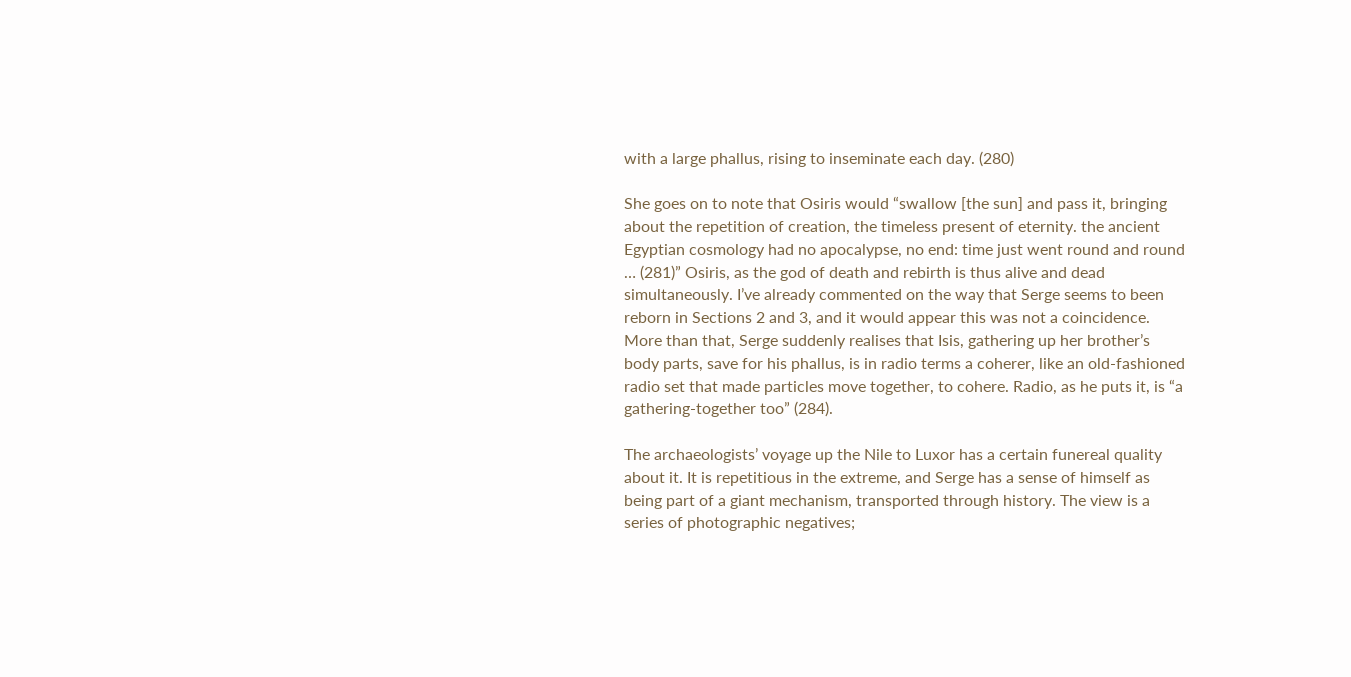with a large phallus, rising to inseminate each day. (280)

She goes on to note that Osiris would “swallow [the sun] and pass it, bringing about the repetition of creation, the timeless present of eternity. the ancient Egyptian cosmology had no apocalypse, no end: time just went round and round … (281)” Osiris, as the god of death and rebirth is thus alive and dead simultaneously. I’ve already commented on the way that Serge seems to been reborn in Sections 2 and 3, and it would appear this was not a coincidence. More than that, Serge suddenly realises that Isis, gathering up her brother’s body parts, save for his phallus, is in radio terms a coherer, like an old-fashioned radio set that made particles move together, to cohere. Radio, as he puts it, is “a gathering-together too” (284).

The archaeologists’ voyage up the Nile to Luxor has a certain funereal quality about it. It is repetitious in the extreme, and Serge has a sense of himself as being part of a giant mechanism, transported through history. The view is a series of photographic negatives;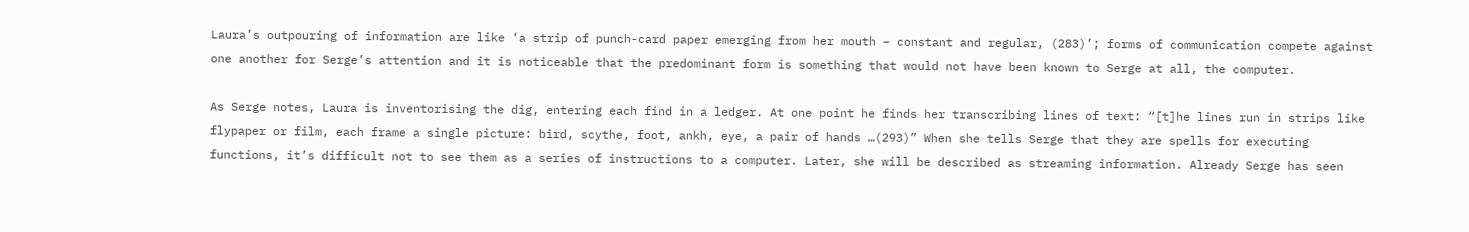Laura’s outpouring of information are like ‘a strip of punch-card paper emerging from her mouth – constant and regular, (283)’; forms of communication compete against one another for Serge’s attention and it is noticeable that the predominant form is something that would not have been known to Serge at all, the computer.

As Serge notes, Laura is inventorising the dig, entering each find in a ledger. At one point he finds her transcribing lines of text: “[t]he lines run in strips like flypaper or film, each frame a single picture: bird, scythe, foot, ankh, eye, a pair of hands …(293)” When she tells Serge that they are spells for executing functions, it’s difficult not to see them as a series of instructions to a computer. Later, she will be described as streaming information. Already Serge has seen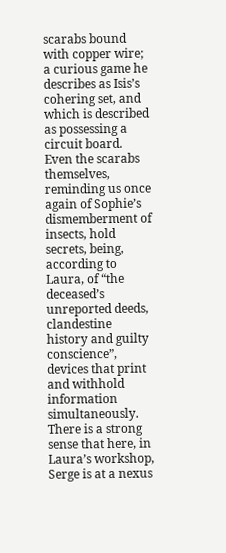scarabs bound with copper wire; a curious game he describes as Isis’s cohering set, and which is described as possessing a circuit board. Even the scarabs themselves, reminding us once again of Sophie’s dismemberment of insects, hold secrets, being, according to Laura, of “the deceased’s unreported deeds, clandestine history and guilty conscience”, devices that print and withhold information simultaneously. There is a strong sense that here, in Laura’s workshop, Serge is at a nexus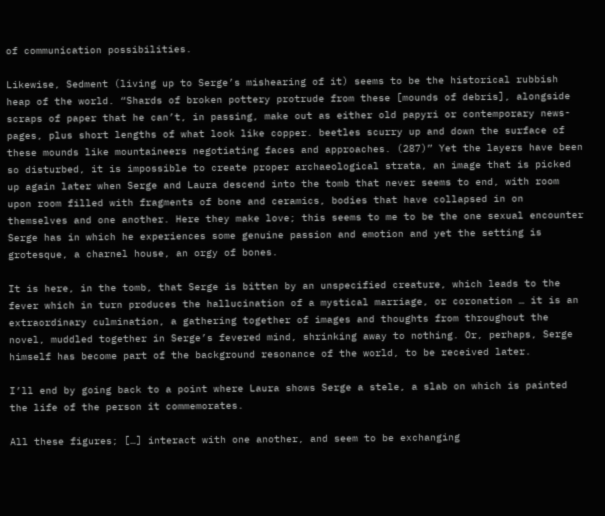of communication possibilities.

Likewise, Sedment (living up to Serge’s mishearing of it) seems to be the historical rubbish heap of the world. “Shards of broken pottery protrude from these [mounds of debris], alongside scraps of paper that he can’t, in passing, make out as either old papyri or contemporary news-pages, plus short lengths of what look like copper. beetles scurry up and down the surface of these mounds like mountaineers negotiating faces and approaches. (287)” Yet the layers have been so disturbed, it is impossible to create proper archaeological strata, an image that is picked up again later when Serge and Laura descend into the tomb that never seems to end, with room upon room filled with fragments of bone and ceramics, bodies that have collapsed in on themselves and one another. Here they make love; this seems to me to be the one sexual encounter Serge has in which he experiences some genuine passion and emotion and yet the setting is grotesque, a charnel house, an orgy of bones.

It is here, in the tomb, that Serge is bitten by an unspecified creature, which leads to the fever which in turn produces the hallucination of a mystical marriage, or coronation … it is an extraordinary culmination, a gathering together of images and thoughts from throughout the novel, muddled together in Serge’s fevered mind, shrinking away to nothing. Or, perhaps, Serge himself has become part of the background resonance of the world, to be received later.

I’ll end by going back to a point where Laura shows Serge a stele, a slab on which is painted the life of the person it commemorates.

All these figures; […] interact with one another, and seem to be exchanging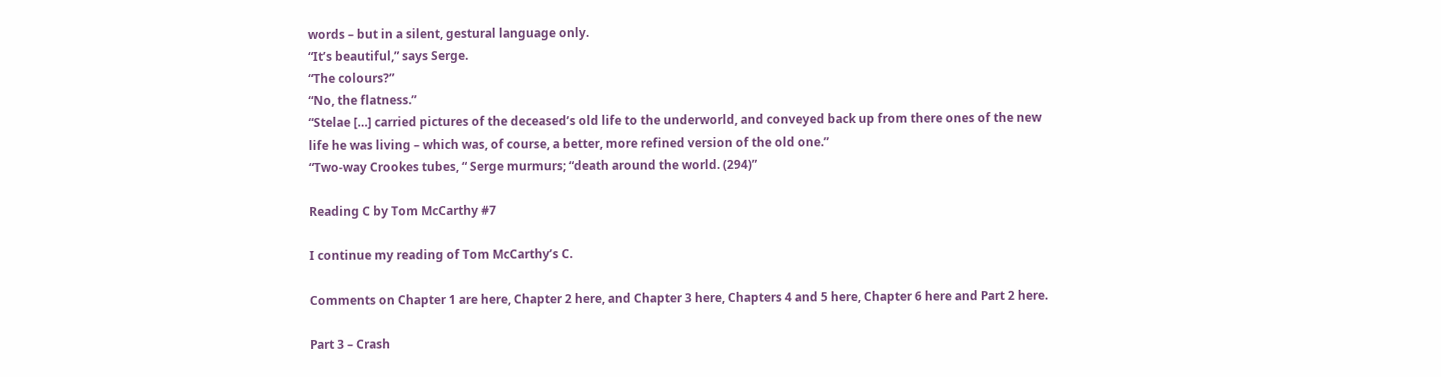words – but in a silent, gestural language only.
“It’s beautiful,” says Serge.
“The colours?”
“No, the flatness.”
“Stelae […] carried pictures of the deceased’s old life to the underworld, and conveyed back up from there ones of the new life he was living – which was, of course, a better, more refined version of the old one.”
“Two-way Crookes tubes, “ Serge murmurs; “death around the world. (294)”

Reading C by Tom McCarthy #7

I continue my reading of Tom McCarthy’s C.

Comments on Chapter 1 are here, Chapter 2 here, and Chapter 3 here, Chapters 4 and 5 here, Chapter 6 here and Part 2 here.

Part 3 – Crash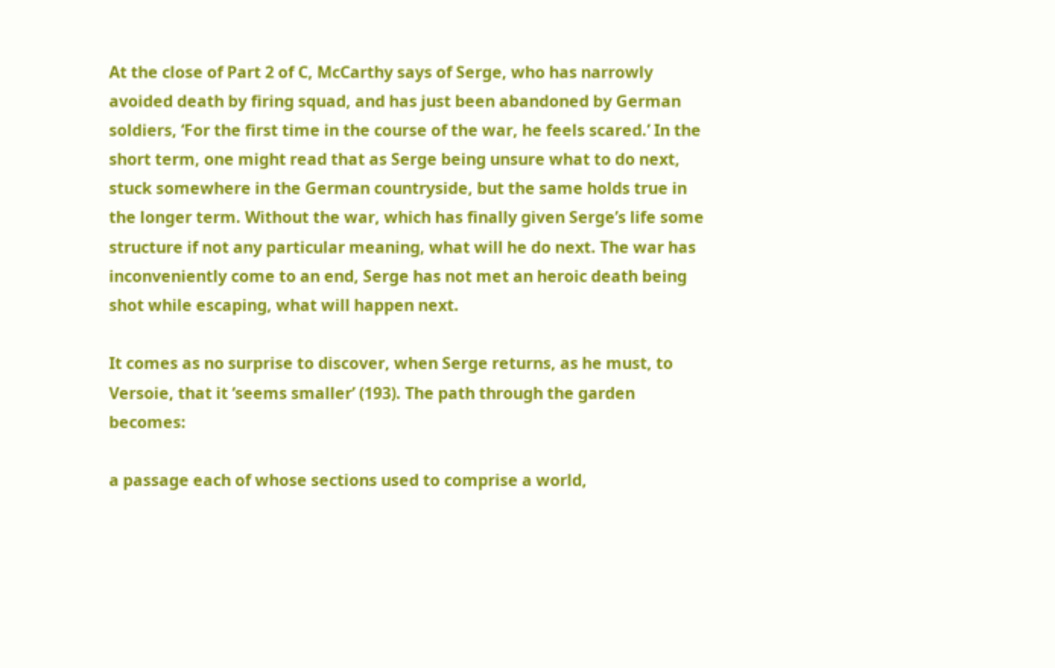At the close of Part 2 of C, McCarthy says of Serge, who has narrowly avoided death by firing squad, and has just been abandoned by German soldiers, ‘For the first time in the course of the war, he feels scared.’ In the short term, one might read that as Serge being unsure what to do next, stuck somewhere in the German countryside, but the same holds true in the longer term. Without the war, which has finally given Serge’s life some structure if not any particular meaning, what will he do next. The war has inconveniently come to an end, Serge has not met an heroic death being shot while escaping, what will happen next.

It comes as no surprise to discover, when Serge returns, as he must, to Versoie, that it ‘seems smaller’ (193). The path through the garden becomes:

a passage each of whose sections used to comprise a world,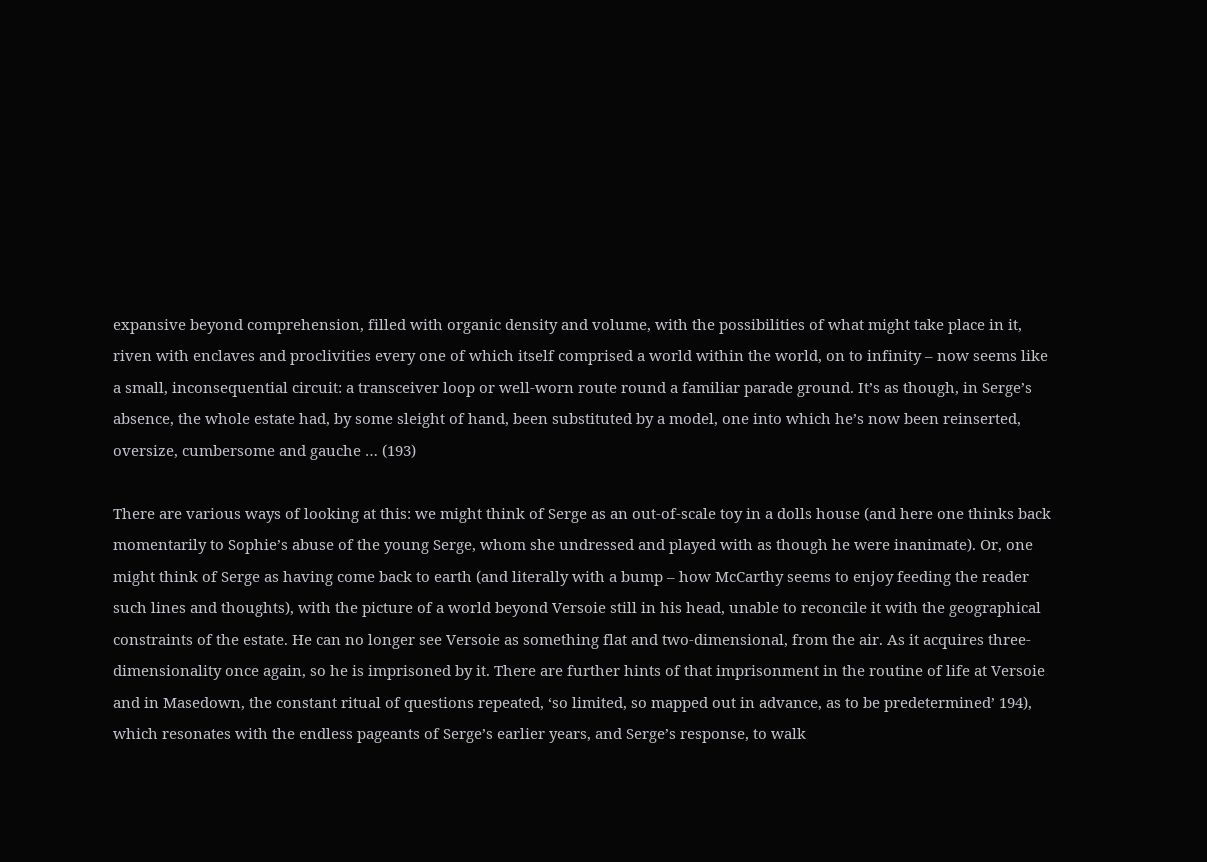expansive beyond comprehension, filled with organic density and volume, with the possibilities of what might take place in it, riven with enclaves and proclivities every one of which itself comprised a world within the world, on to infinity – now seems like a small, inconsequential circuit: a transceiver loop or well-worn route round a familiar parade ground. It’s as though, in Serge’s absence, the whole estate had, by some sleight of hand, been substituted by a model, one into which he’s now been reinserted, oversize, cumbersome and gauche … (193)

There are various ways of looking at this: we might think of Serge as an out-of-scale toy in a dolls house (and here one thinks back momentarily to Sophie’s abuse of the young Serge, whom she undressed and played with as though he were inanimate). Or, one might think of Serge as having come back to earth (and literally with a bump – how McCarthy seems to enjoy feeding the reader such lines and thoughts), with the picture of a world beyond Versoie still in his head, unable to reconcile it with the geographical constraints of the estate. He can no longer see Versoie as something flat and two-dimensional, from the air. As it acquires three-dimensionality once again, so he is imprisoned by it. There are further hints of that imprisonment in the routine of life at Versoie and in Masedown, the constant ritual of questions repeated, ‘so limited, so mapped out in advance, as to be predetermined’ 194), which resonates with the endless pageants of Serge’s earlier years, and Serge’s response, to walk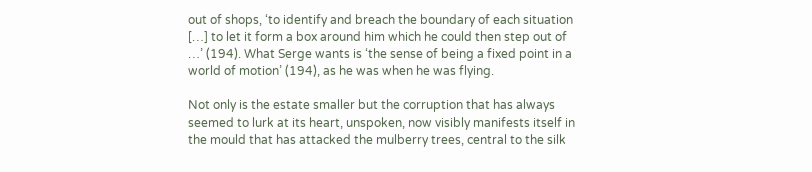out of shops, ‘to identify and breach the boundary of each situation […] to let it form a box around him which he could then step out of …’ (194). What Serge wants is ‘the sense of being a fixed point in a world of motion’ (194), as he was when he was flying.

Not only is the estate smaller but the corruption that has always seemed to lurk at its heart, unspoken, now visibly manifests itself in the mould that has attacked the mulberry trees, central to the silk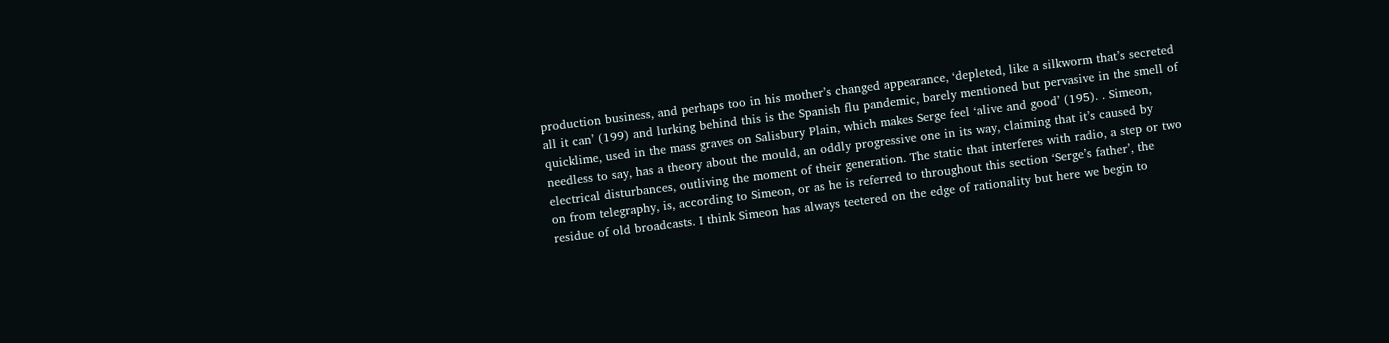production business, and perhaps too in his mother’s changed appearance, ‘depleted, like a silkworm that’s secreted all it can’ (199) and lurking behind this is the Spanish flu pandemic, barely mentioned but pervasive in the smell of quicklime, used in the mass graves on Salisbury Plain, which makes Serge feel ‘alive and good’ (195). . Simeon, needless to say, has a theory about the mould, an oddly progressive one in its way, claiming that it’s caused by electrical disturbances, outliving the moment of their generation. The static that interferes with radio, a step or two on from telegraphy, is, according to Simeon, or as he is referred to throughout this section ‘Serge’s father’, the residue of old broadcasts. I think Simeon has always teetered on the edge of rationality but here we begin to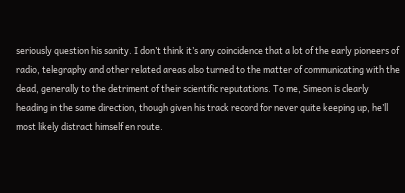seriously question his sanity. I don’t think it’s any coincidence that a lot of the early pioneers of radio, telegraphy and other related areas also turned to the matter of communicating with the dead, generally to the detriment of their scientific reputations. To me, Simeon is clearly heading in the same direction, though given his track record for never quite keeping up, he’ll most likely distract himself en route.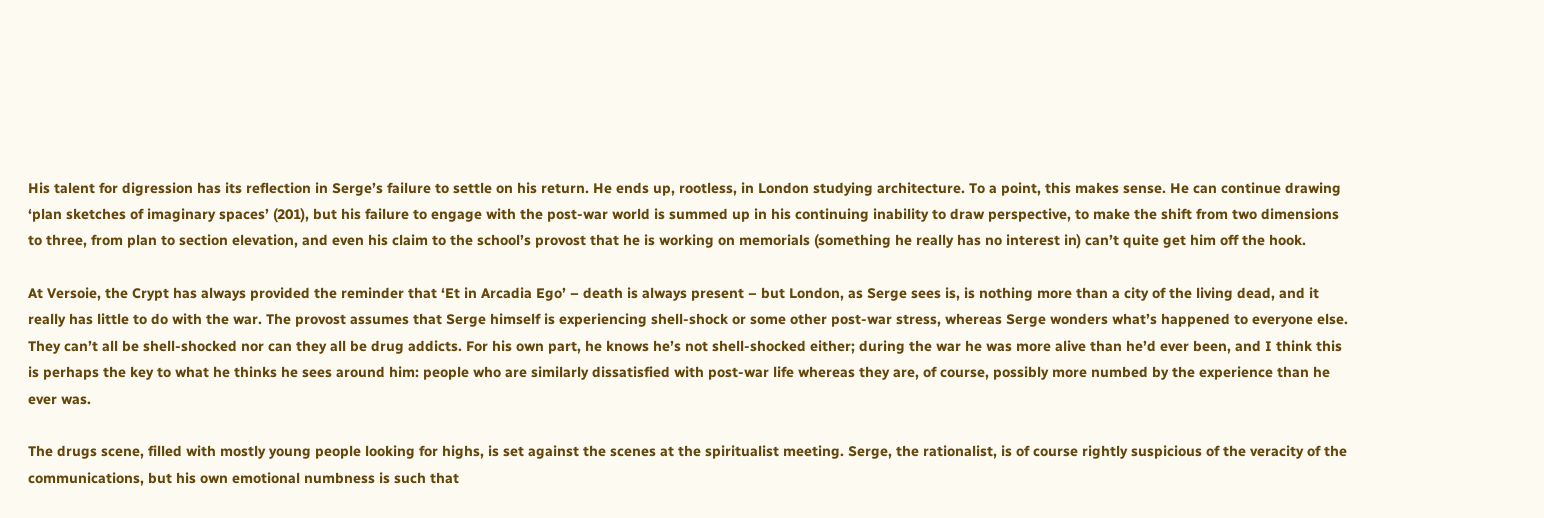His talent for digression has its reflection in Serge’s failure to settle on his return. He ends up, rootless, in London studying architecture. To a point, this makes sense. He can continue drawing ‘plan sketches of imaginary spaces’ (201), but his failure to engage with the post-war world is summed up in his continuing inability to draw perspective, to make the shift from two dimensions to three, from plan to section elevation, and even his claim to the school’s provost that he is working on memorials (something he really has no interest in) can’t quite get him off the hook.

At Versoie, the Crypt has always provided the reminder that ‘Et in Arcadia Ego’ – death is always present – but London, as Serge sees is, is nothing more than a city of the living dead, and it really has little to do with the war. The provost assumes that Serge himself is experiencing shell-shock or some other post-war stress, whereas Serge wonders what’s happened to everyone else. They can’t all be shell-shocked nor can they all be drug addicts. For his own part, he knows he’s not shell-shocked either; during the war he was more alive than he’d ever been, and I think this is perhaps the key to what he thinks he sees around him: people who are similarly dissatisfied with post-war life whereas they are, of course, possibly more numbed by the experience than he ever was.

The drugs scene, filled with mostly young people looking for highs, is set against the scenes at the spiritualist meeting. Serge, the rationalist, is of course rightly suspicious of the veracity of the communications, but his own emotional numbness is such that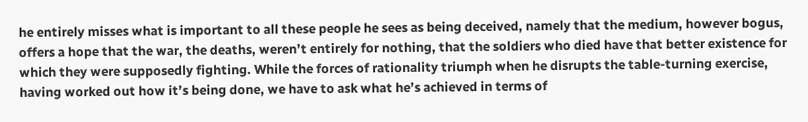he entirely misses what is important to all these people he sees as being deceived, namely that the medium, however bogus, offers a hope that the war, the deaths, weren’t entirely for nothing, that the soldiers who died have that better existence for which they were supposedly fighting. While the forces of rationality triumph when he disrupts the table-turning exercise, having worked out how it’s being done, we have to ask what he’s achieved in terms of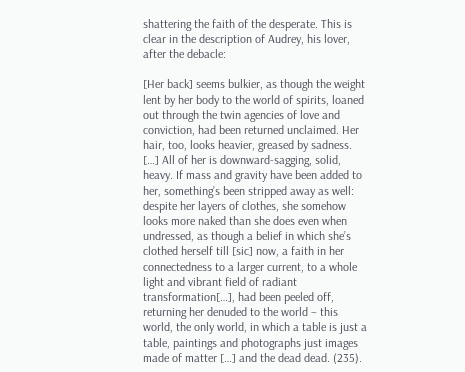shattering the faith of the desperate. This is clear in the description of Audrey, his lover, after the debacle:

[Her back] seems bulkier, as though the weight lent by her body to the world of spirits, loaned out through the twin agencies of love and conviction, had been returned unclaimed. Her hair, too, looks heavier, greased by sadness. […] All of her is downward-sagging, solid, heavy. If mass and gravity have been added to her, something’s been stripped away as well: despite her layers of clothes, she somehow looks more naked than she does even when undressed, as though a belief in which she’s clothed herself till [sic] now, a faith in her connectedness to a larger current, to a whole light and vibrant field of radiant transformation[…], had been peeled off, returning her denuded to the world – this world, the only world, in which a table is just a table, paintings and photographs just images made of matter […] and the dead dead. (235).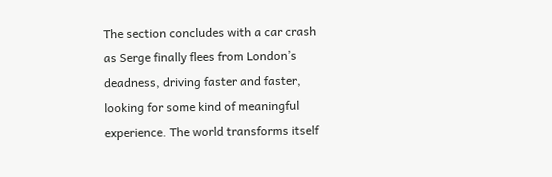The section concludes with a car crash as Serge finally flees from London’s deadness, driving faster and faster, looking for some kind of meaningful experience. The world transforms itself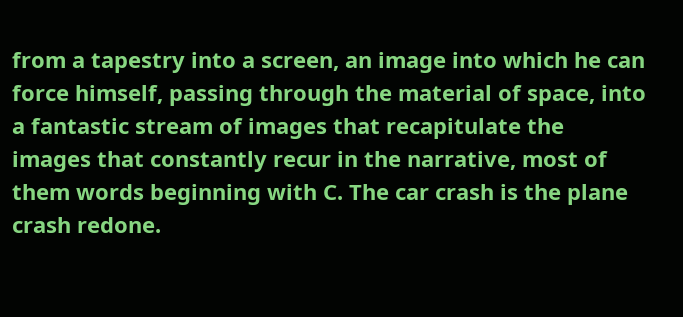from a tapestry into a screen, an image into which he can force himself, passing through the material of space, into a fantastic stream of images that recapitulate the images that constantly recur in the narrative, most of them words beginning with C. The car crash is the plane crash redone.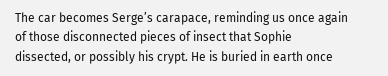The car becomes Serge’s carapace, reminding us once again of those disconnected pieces of insect that Sophie dissected, or possibly his crypt. He is buried in earth once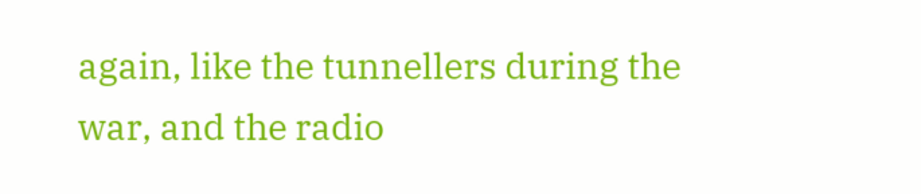again, like the tunnellers during the war, and the radio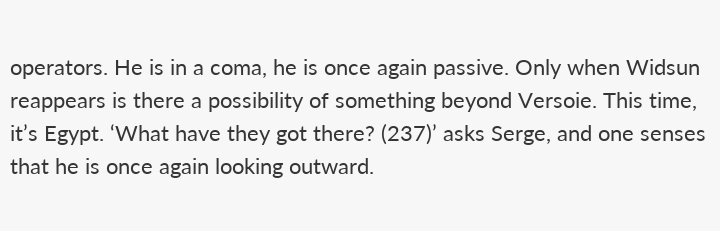operators. He is in a coma, he is once again passive. Only when Widsun reappears is there a possibility of something beyond Versoie. This time, it’s Egypt. ‘What have they got there? (237)’ asks Serge, and one senses that he is once again looking outward.